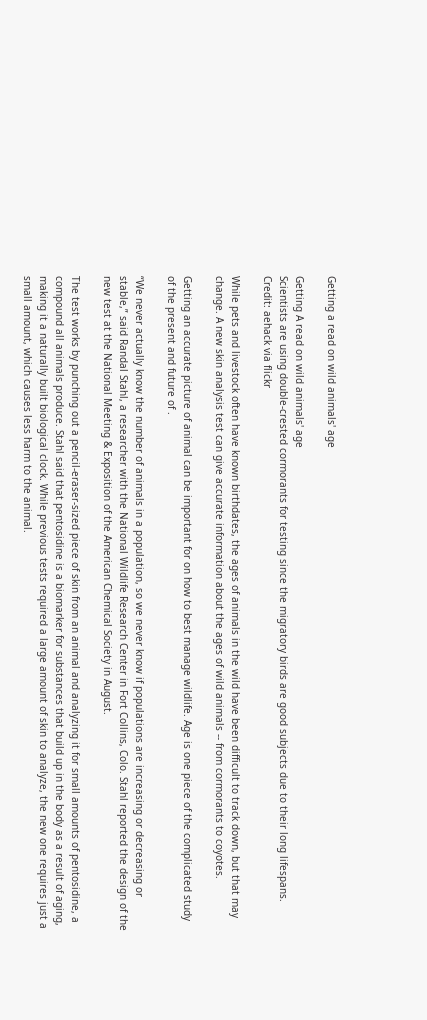Getting a read on wild animals' age

Getting A read on wild animals' age
Scientists are using double-crested cormorants for testing since the migratory birds are good subjects due to their long lifespans. Credit: aehack via flickr

While pets and livestock often have known birthdates, the ages of animals in the wild have been difficult to track down, but that may change. A new skin analysis test can give accurate information about the ages of wild animals -- from cormorants to coyotes.

Getting an accurate picture of animal can be important for on how to best manage wildlife. Age is one piece of the complicated study of the present and future of .

“We never actually know the number of animals in a population, so we never know if populations are increasing or decreasing or stable,” said Randal Stahl, a researcher with the National Wildlife Research Center in Fort Collins, Colo. Stahl reported the design of the new test at the National Meeting & Exposition of the American Chemical Society in August.

The test works by punching out a pencil-eraser-sized piece of skin from an animal and analyzing it for small amounts of pentosidine, a compound all animals produce. Stahl said that pentosidine is a biomarker for substances that build up in the body as a result of aging, making it a naturally built biological clock. While previous tests required a large amount of skin to analyze, the new one requires just a small amount, which causes less harm to the animal.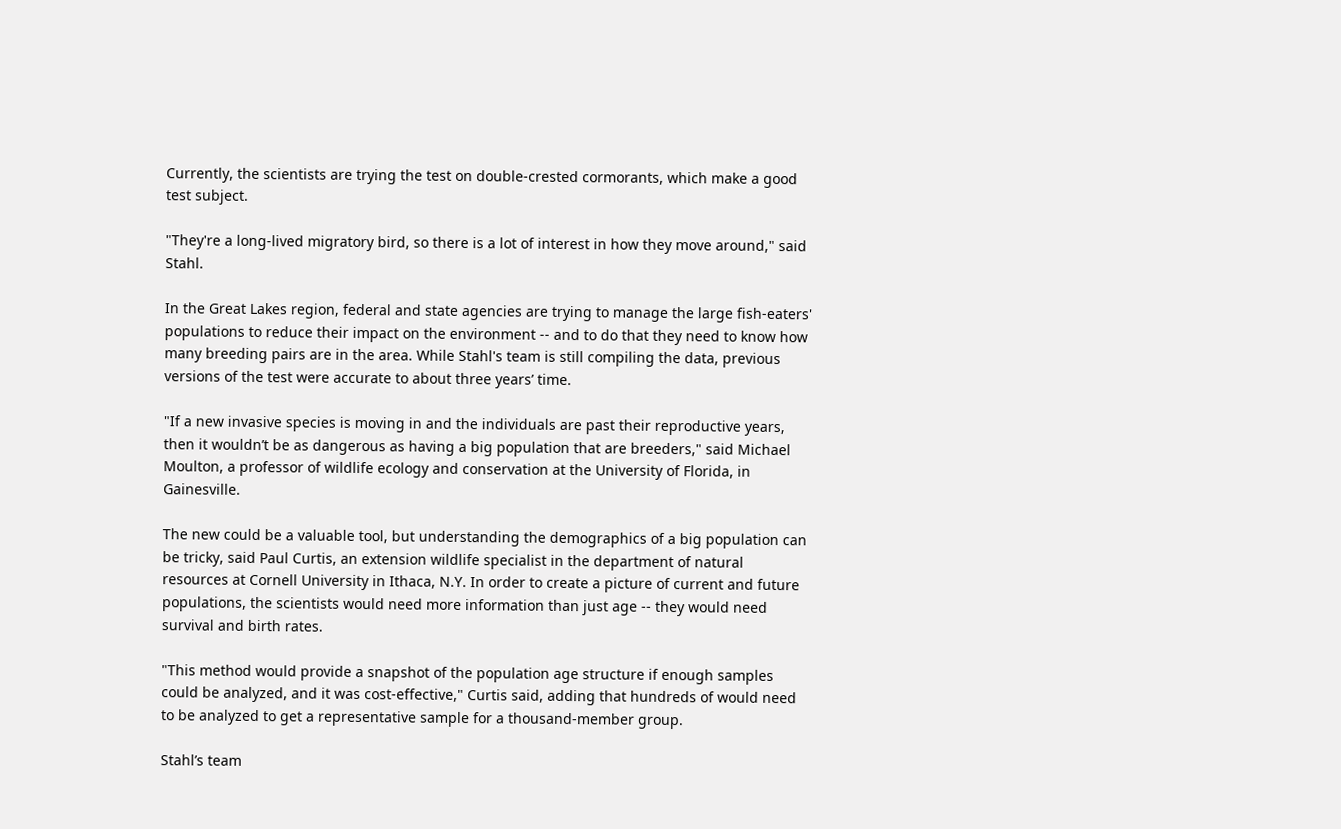Currently, the scientists are trying the test on double-crested cormorants, which make a good test subject.

"They're a long-lived migratory bird, so there is a lot of interest in how they move around," said Stahl.

In the Great Lakes region, federal and state agencies are trying to manage the large fish-eaters' populations to reduce their impact on the environment -- and to do that they need to know how many breeding pairs are in the area. While Stahl's team is still compiling the data, previous versions of the test were accurate to about three years’ time.

"If a new invasive species is moving in and the individuals are past their reproductive years, then it wouldn’t be as dangerous as having a big population that are breeders," said Michael Moulton, a professor of wildlife ecology and conservation at the University of Florida, in Gainesville.

The new could be a valuable tool, but understanding the demographics of a big population can be tricky, said Paul Curtis, an extension wildlife specialist in the department of natural resources at Cornell University in Ithaca, N.Y. In order to create a picture of current and future populations, the scientists would need more information than just age -- they would need survival and birth rates.

"This method would provide a snapshot of the population age structure if enough samples could be analyzed, and it was cost-effective," Curtis said, adding that hundreds of would need to be analyzed to get a representative sample for a thousand-member group.

Stahl’s team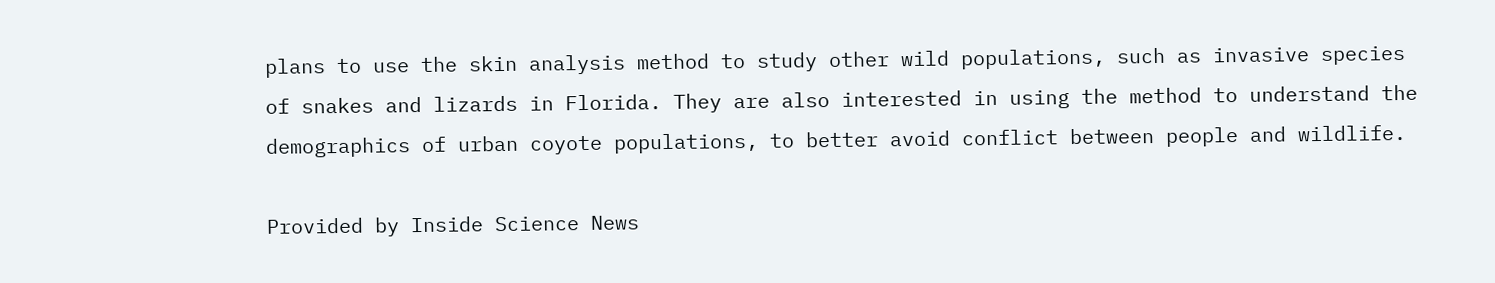plans to use the skin analysis method to study other wild populations, such as invasive species of snakes and lizards in Florida. They are also interested in using the method to understand the demographics of urban coyote populations, to better avoid conflict between people and wildlife.

Provided by Inside Science News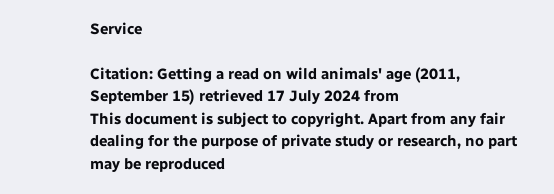Service

Citation: Getting a read on wild animals' age (2011, September 15) retrieved 17 July 2024 from
This document is subject to copyright. Apart from any fair dealing for the purpose of private study or research, no part may be reproduced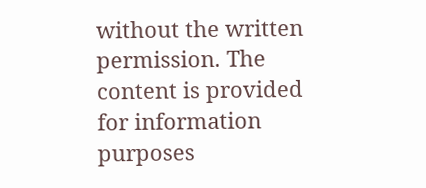without the written permission. The content is provided for information purposes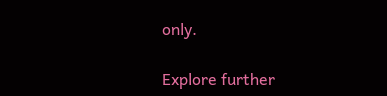only.

Explore further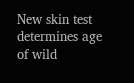New skin test determines age of wild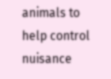animals to help control nuisance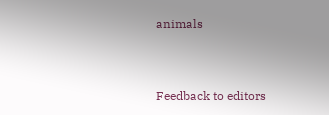animals


Feedback to editors